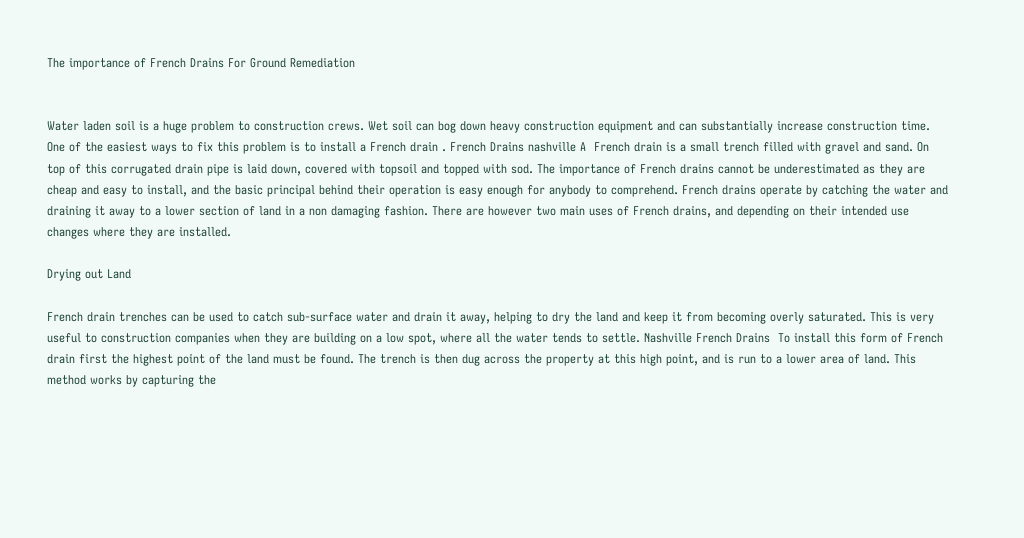The importance of French Drains For Ground Remediation


Water laden soil is a huge problem to construction crews. Wet soil can bog down heavy construction equipment and can substantially increase construction time. One of the easiest ways to fix this problem is to install a French drain . French Drains nashville A  French drain is a small trench filled with gravel and sand. On top of this corrugated drain pipe is laid down, covered with topsoil and topped with sod. The importance of French drains cannot be underestimated as they are cheap and easy to install, and the basic principal behind their operation is easy enough for anybody to comprehend. French drains operate by catching the water and draining it away to a lower section of land in a non damaging fashion. There are however two main uses of French drains, and depending on their intended use changes where they are installed.

Drying out Land

French drain trenches can be used to catch sub-surface water and drain it away, helping to dry the land and keep it from becoming overly saturated. This is very useful to construction companies when they are building on a low spot, where all the water tends to settle. Nashville French Drains  To install this form of French drain first the highest point of the land must be found. The trench is then dug across the property at this high point, and is run to a lower area of land. This method works by capturing the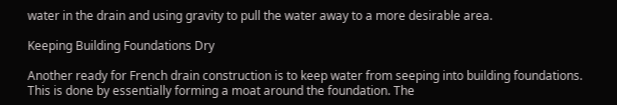water in the drain and using gravity to pull the water away to a more desirable area.

Keeping Building Foundations Dry

Another ready for French drain construction is to keep water from seeping into building foundations. This is done by essentially forming a moat around the foundation. The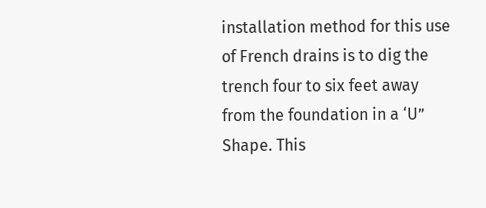installation method for this use of French drains is to dig the trench four to six feet away from the foundation in a ‘U” Shape. This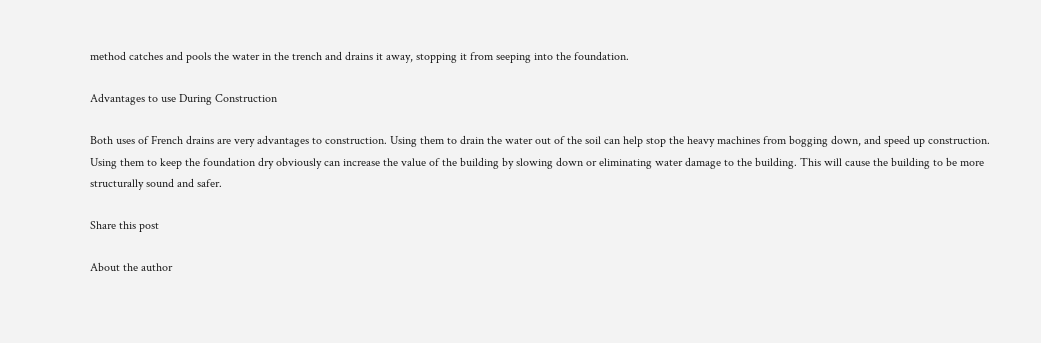method catches and pools the water in the trench and drains it away, stopping it from seeping into the foundation.

Advantages to use During Construction

Both uses of French drains are very advantages to construction. Using them to drain the water out of the soil can help stop the heavy machines from bogging down, and speed up construction. Using them to keep the foundation dry obviously can increase the value of the building by slowing down or eliminating water damage to the building. This will cause the building to be more structurally sound and safer.

Share this post

About the author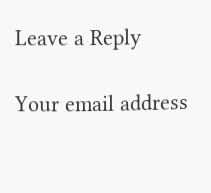Leave a Reply

Your email address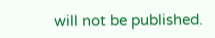will not be published.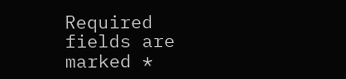Required fields are marked *